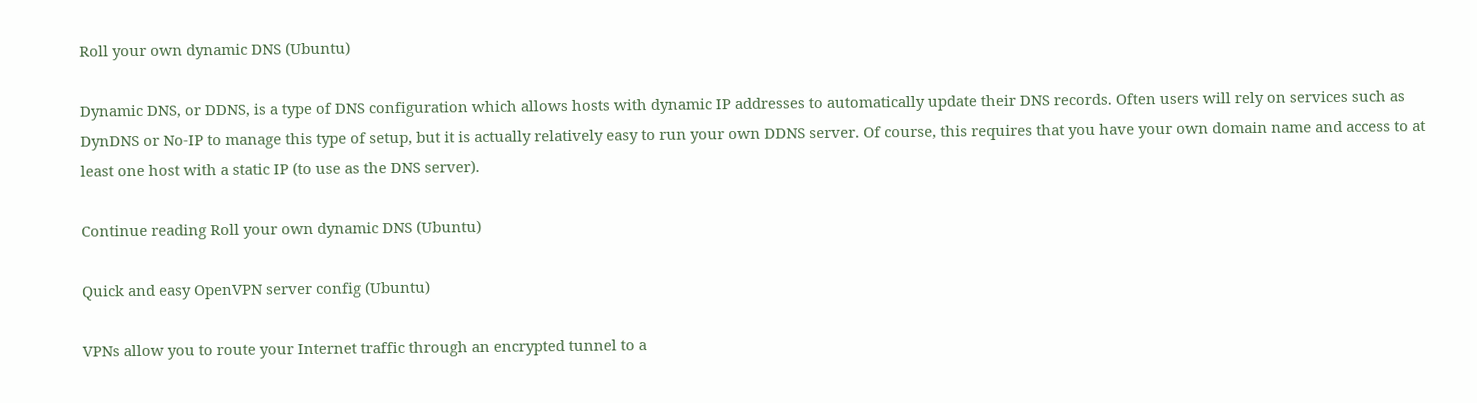Roll your own dynamic DNS (Ubuntu)

Dynamic DNS, or DDNS, is a type of DNS configuration which allows hosts with dynamic IP addresses to automatically update their DNS records. Often users will rely on services such as DynDNS or No-IP to manage this type of setup, but it is actually relatively easy to run your own DDNS server. Of course, this requires that you have your own domain name and access to at least one host with a static IP (to use as the DNS server).

Continue reading Roll your own dynamic DNS (Ubuntu)

Quick and easy OpenVPN server config (Ubuntu)

VPNs allow you to route your Internet traffic through an encrypted tunnel to a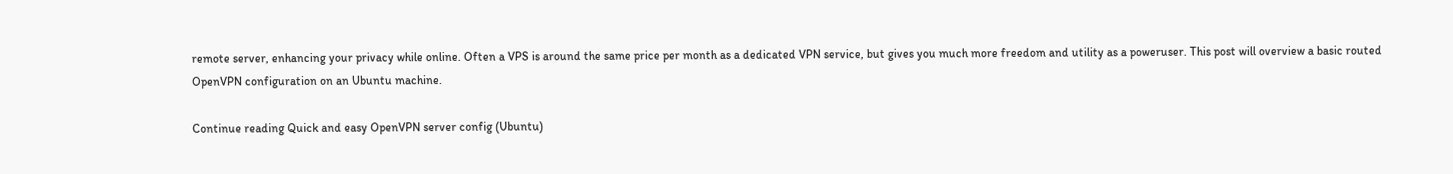remote server, enhancing your privacy while online. Often a VPS is around the same price per month as a dedicated VPN service, but gives you much more freedom and utility as a poweruser. This post will overview a basic routed OpenVPN configuration on an Ubuntu machine.

Continue reading Quick and easy OpenVPN server config (Ubuntu)